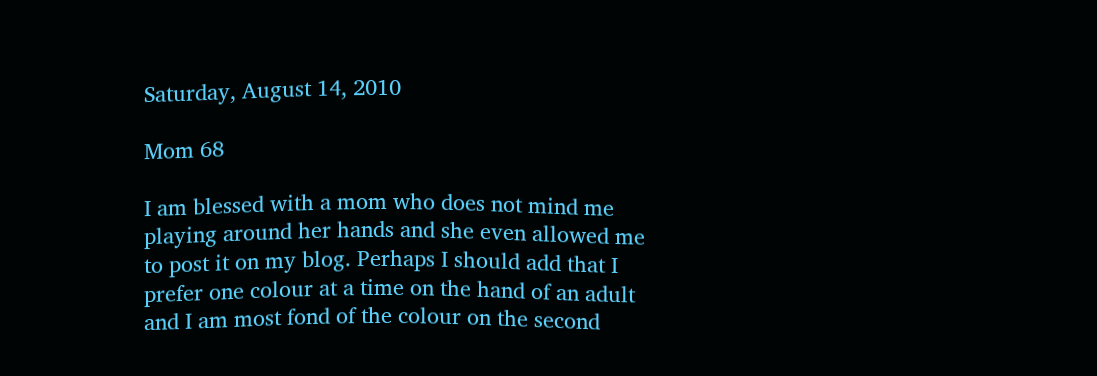Saturday, August 14, 2010

Mom 68

I am blessed with a mom who does not mind me playing around her hands and she even allowed me to post it on my blog. Perhaps I should add that I prefer one colour at a time on the hand of an adult and I am most fond of the colour on the second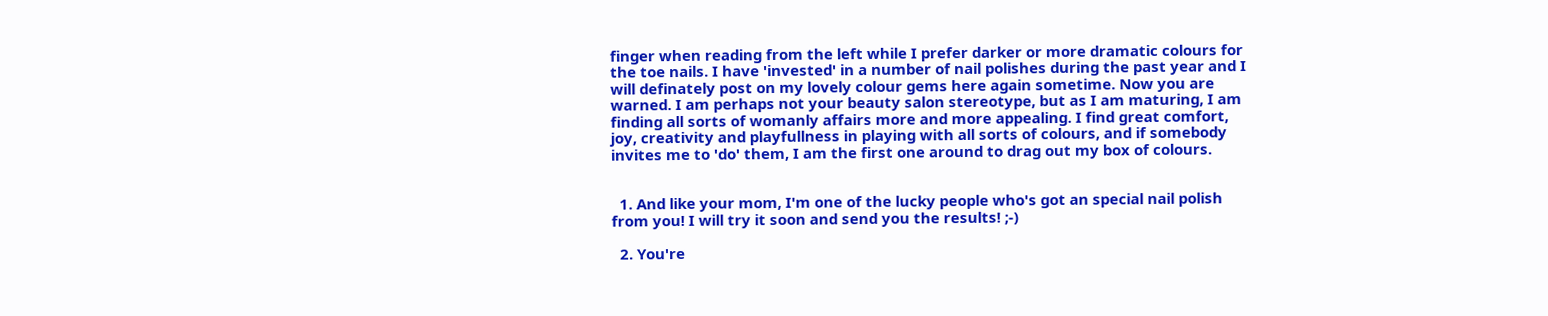finger when reading from the left while I prefer darker or more dramatic colours for the toe nails. I have 'invested' in a number of nail polishes during the past year and I will definately post on my lovely colour gems here again sometime. Now you are warned. I am perhaps not your beauty salon stereotype, but as I am maturing, I am finding all sorts of womanly affairs more and more appealing. I find great comfort, joy, creativity and playfullness in playing with all sorts of colours, and if somebody invites me to 'do' them, I am the first one around to drag out my box of colours.


  1. And like your mom, I'm one of the lucky people who's got an special nail polish from you! I will try it soon and send you the results! ;-)

  2. You're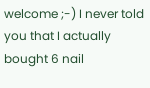welcome ;-) I never told you that I actually bought 6 nail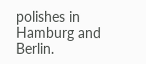polishes in Hamburg and Berlin.